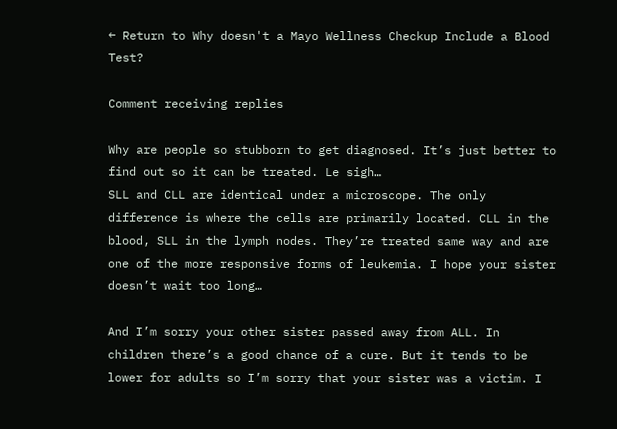← Return to Why doesn't a Mayo Wellness Checkup Include a Blood Test?

Comment receiving replies

Why are people so stubborn to get diagnosed. It’s just better to find out so it can be treated. Le sigh…
SLL and CLL are identical under a microscope. The only difference is where the cells are primarily located. CLL in the blood, SLL in the lymph nodes. They’re treated same way and are one of the more responsive forms of leukemia. I hope your sister doesn’t wait too long…

And I’m sorry your other sister passed away from ALL. In children there’s a good chance of a cure. But it tends to be lower for adults so I’m sorry that your sister was a victim. I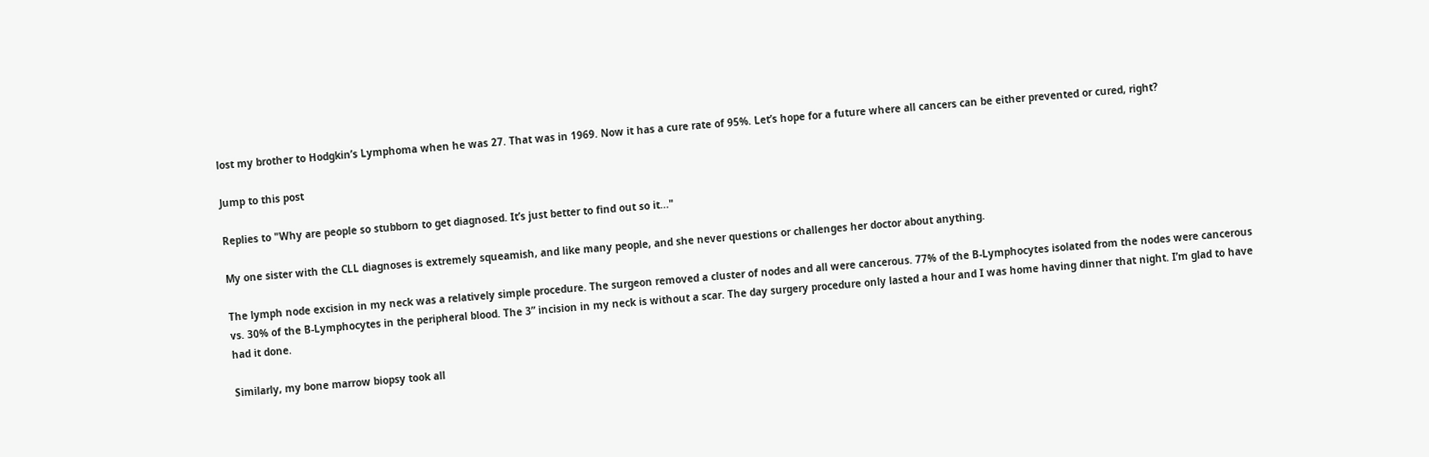lost my brother to Hodgkin’s Lymphoma when he was 27. That was in 1969. Now it has a cure rate of 95%. Let’s hope for a future where all cancers can be either prevented or cured, right?

Jump to this post

Replies to "Why are people so stubborn to get diagnosed. It’s just better to find out so it..."

My one sister with the CLL diagnoses is extremely squeamish, and like many people, and she never questions or challenges her doctor about anything.

The lymph node excision in my neck was a relatively simple procedure. The surgeon removed a cluster of nodes and all were cancerous. 77% of the B-Lymphocytes isolated from the nodes were cancerous vs. 30% of the B-Lymphocytes in the peripheral blood. The 3” incision in my neck is without a scar. The day surgery procedure only lasted a hour and I was home having dinner that night. I’m glad to have had it done.

Similarly, my bone marrow biopsy took all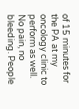of 15 minutes for the PA at my oncology clinic to perform as well. No pain, no bleeding. People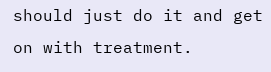should just do it and get on with treatment.